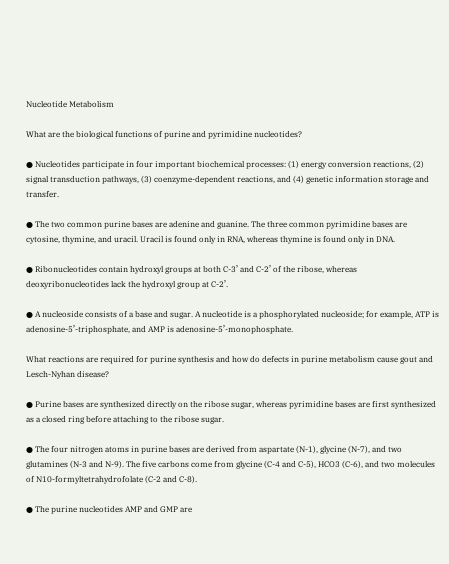Nucleotide Metabolism

What are the biological functions of purine and pyrimidine nucleotides?

● Nucleotides participate in four important biochemical processes: (1) energy conversion reactions, (2) signal transduction pathways, (3) coenzyme-dependent reactions, and (4) genetic information storage and transfer.

● The two common purine bases are adenine and guanine. The three common pyrimidine bases are cytosine, thymine, and uracil. Uracil is found only in RNA, whereas thymine is found only in DNA.

● Ribonucleotides contain hydroxyl groups at both C-3’ and C-2’ of the ribose, whereas deoxyribonucleotides lack the hydroxyl group at C-2’.

● A nucleoside consists of a base and sugar. A nucleotide is a phosphorylated nucleoside; for example, ATP is adenosine-5’-triphosphate, and AMP is adenosine-5’-monophosphate.

What reactions are required for purine synthesis and how do defects in purine metabolism cause gout and Lesch-Nyhan disease?

● Purine bases are synthesized directly on the ribose sugar, whereas pyrimidine bases are first synthesized as a closed ring before attaching to the ribose sugar.

● The four nitrogen atoms in purine bases are derived from aspartate (N-1), glycine (N-7), and two glutamines (N-3 and N-9). The five carbons come from glycine (C-4 and C-5), HCO3 (C-6), and two molecules of N10-formyltetrahydrofolate (C-2 and C-8).

● The purine nucleotides AMP and GMP are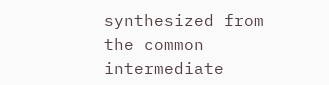synthesized from the common intermediate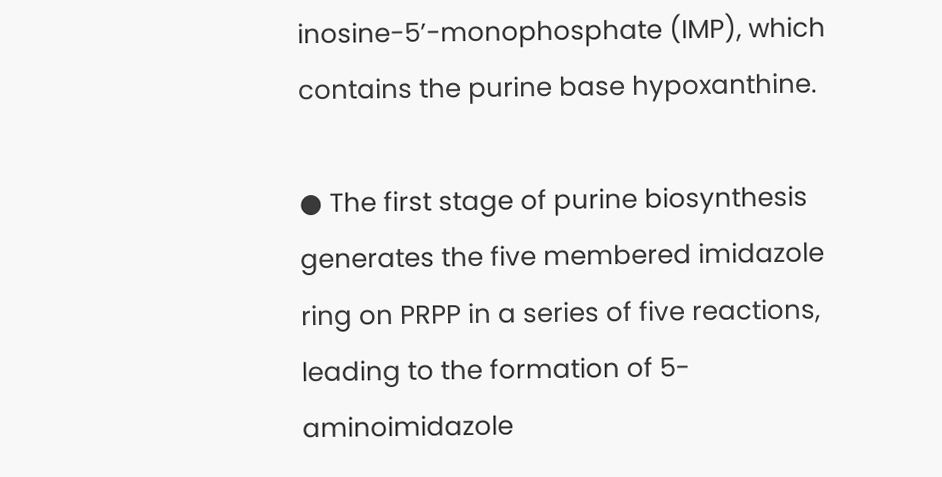inosine-5’-monophosphate (IMP), which contains the purine base hypoxanthine.

● The first stage of purine biosynthesis generates the five membered imidazole ring on PRPP in a series of five reactions, leading to the formation of 5-aminoimidazole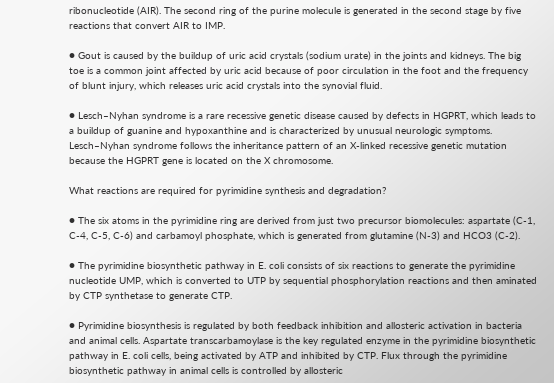ribonucleotide (AIR). The second ring of the purine molecule is generated in the second stage by five reactions that convert AIR to IMP.

● Gout is caused by the buildup of uric acid crystals (sodium urate) in the joints and kidneys. The big toe is a common joint affected by uric acid because of poor circulation in the foot and the frequency of blunt injury, which releases uric acid crystals into the synovial fluid.

● Lesch–Nyhan syndrome is a rare recessive genetic disease caused by defects in HGPRT, which leads to a buildup of guanine and hypoxanthine and is characterized by unusual neurologic symptoms. Lesch–Nyhan syndrome follows the inheritance pattern of an X-linked recessive genetic mutation because the HGPRT gene is located on the X chromosome.

What reactions are required for pyrimidine synthesis and degradation?

● The six atoms in the pyrimidine ring are derived from just two precursor biomolecules: aspartate (C-1, C-4, C-5, C-6) and carbamoyl phosphate, which is generated from glutamine (N-3) and HCO3 (C-2).

● The pyrimidine biosynthetic pathway in E. coli consists of six reactions to generate the pyrimidine nucleotide UMP, which is converted to UTP by sequential phosphorylation reactions and then aminated by CTP synthetase to generate CTP.

● Pyrimidine biosynthesis is regulated by both feedback inhibition and allosteric activation in bacteria and animal cells. Aspartate transcarbamoylase is the key regulated enzyme in the pyrimidine biosynthetic pathway in E. coli cells, being activated by ATP and inhibited by CTP. Flux through the pyrimidine biosynthetic pathway in animal cells is controlled by allosteric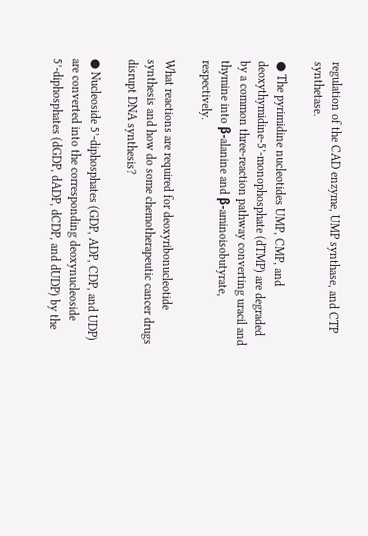regulation of the CAD enzyme, UMP synthase, and CTP synthetase.

● The pyrimidine nucleotides UMP, CMP, and deoxythymidine-5’-monophosphate (dTMP) are degraded by a common three-reaction pathway converting uracil and thymine into β-alanine and β-aminoisobutyrate, respectively.

What reactions are required for deoxyribonucleotide synthesis and how do some chemotherapeutic cancer drugs disrupt DNA synthesis?

● Nucleoside 5’-diphosphates (GDP, ADP, CDP, and UDP) are converted into the corresponding deoxynucleoside 5’-diphosphates (dGDP, dADP, dCDP, and dUDP) by the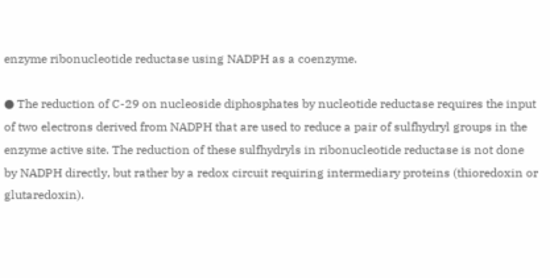enzyme ribonucleotide reductase using NADPH as a coenzyme.

● The reduction of C-29 on nucleoside diphosphates by nucleotide reductase requires the input of two electrons derived from NADPH that are used to reduce a pair of sulfhydryl groups in the enzyme active site. The reduction of these sulfhydryls in ribonucleotide reductase is not done by NADPH directly, but rather by a redox circuit requiring intermediary proteins (thioredoxin or glutaredoxin).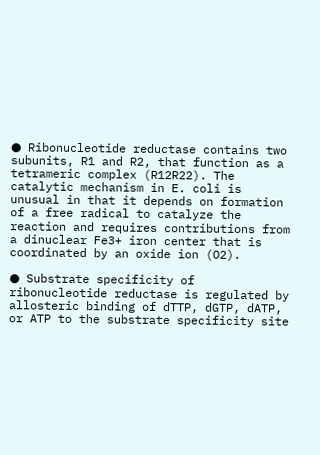● Ribonucleotide reductase contains two subunits, R1 and R2, that function as a tetrameric complex (R12R22). The catalytic mechanism in E. coli is unusual in that it depends on formation of a free radical to catalyze the reaction and requires contributions from a dinuclear Fe3+ iron center that is coordinated by an oxide ion (O2).

● Substrate specificity of ribonucleotide reductase is regulated by allosteric binding of dTTP, dGTP, dATP, or ATP to the substrate specificity site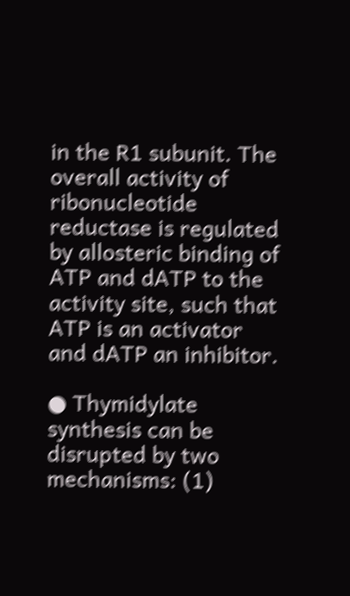in the R1 subunit. The overall activity of ribonucleotide reductase is regulated by allosteric binding of ATP and dATP to the activity site, such that ATP is an activator and dATP an inhibitor.

● Thymidylate synthesis can be disrupted by two mechanisms: (1)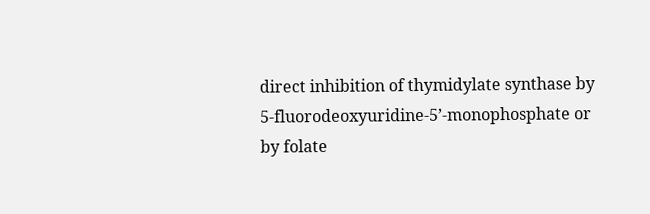direct inhibition of thymidylate synthase by 5-fluorodeoxyuridine-5’-monophosphate or by folate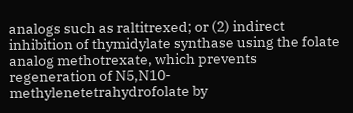analogs such as raltitrexed; or (2) indirect inhibition of thymidylate synthase using the folate analog methotrexate, which prevents regeneration of N5,N10-methylenetetrahydrofolate by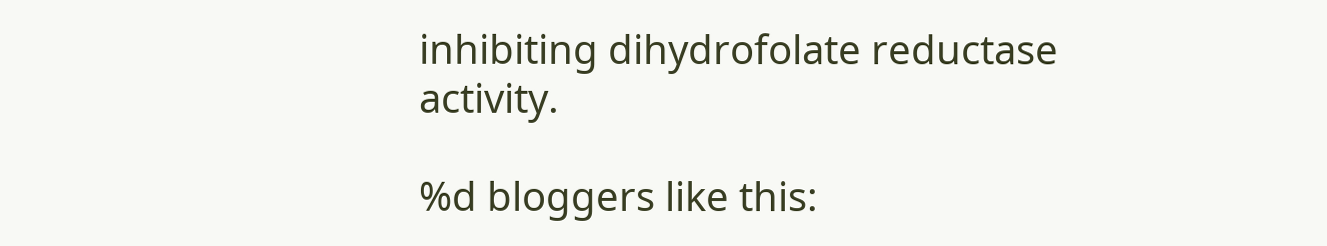inhibiting dihydrofolate reductase activity.

%d bloggers like this: